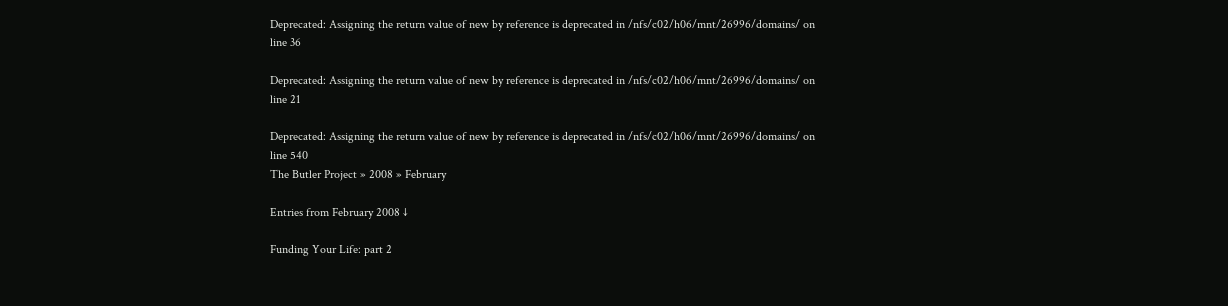Deprecated: Assigning the return value of new by reference is deprecated in /nfs/c02/h06/mnt/26996/domains/ on line 36

Deprecated: Assigning the return value of new by reference is deprecated in /nfs/c02/h06/mnt/26996/domains/ on line 21

Deprecated: Assigning the return value of new by reference is deprecated in /nfs/c02/h06/mnt/26996/domains/ on line 540
The Butler Project » 2008 » February

Entries from February 2008 ↓

Funding Your Life: part 2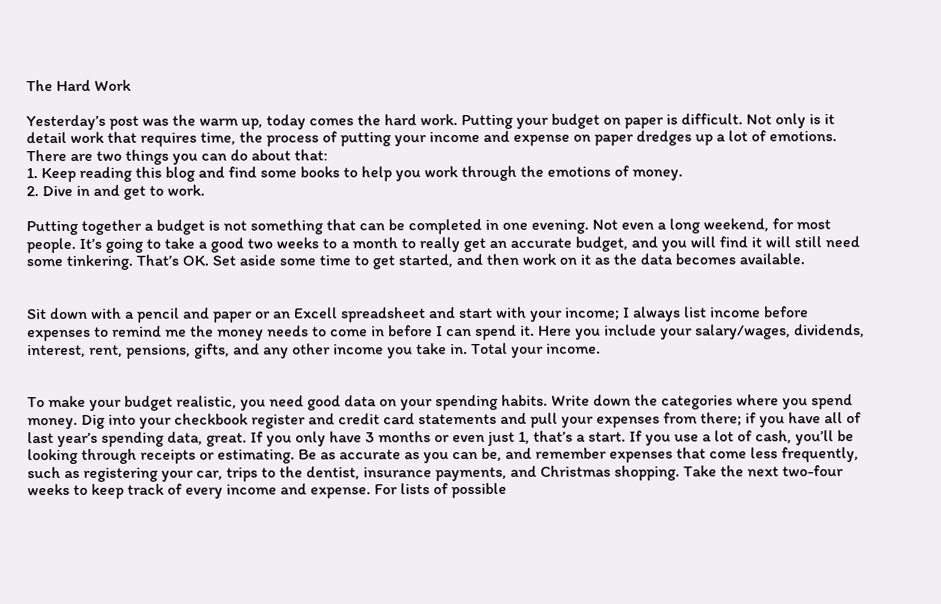The Hard Work

Yesterday’s post was the warm up, today comes the hard work. Putting your budget on paper is difficult. Not only is it detail work that requires time, the process of putting your income and expense on paper dredges up a lot of emotions. There are two things you can do about that:
1. Keep reading this blog and find some books to help you work through the emotions of money.
2. Dive in and get to work.

Putting together a budget is not something that can be completed in one evening. Not even a long weekend, for most people. It’s going to take a good two weeks to a month to really get an accurate budget, and you will find it will still need some tinkering. That’s OK. Set aside some time to get started, and then work on it as the data becomes available.


Sit down with a pencil and paper or an Excell spreadsheet and start with your income; I always list income before expenses to remind me the money needs to come in before I can spend it. Here you include your salary/wages, dividends, interest, rent, pensions, gifts, and any other income you take in. Total your income.


To make your budget realistic, you need good data on your spending habits. Write down the categories where you spend money. Dig into your checkbook register and credit card statements and pull your expenses from there; if you have all of last year’s spending data, great. If you only have 3 months or even just 1, that’s a start. If you use a lot of cash, you’ll be looking through receipts or estimating. Be as accurate as you can be, and remember expenses that come less frequently, such as registering your car, trips to the dentist, insurance payments, and Christmas shopping. Take the next two-four weeks to keep track of every income and expense. For lists of possible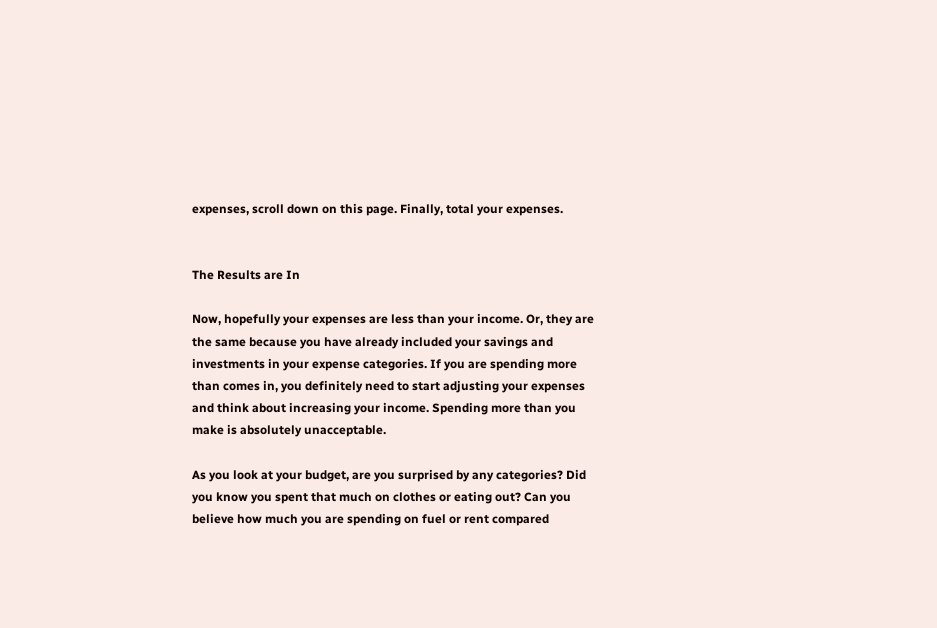expenses, scroll down on this page. Finally, total your expenses.


The Results are In

Now, hopefully your expenses are less than your income. Or, they are the same because you have already included your savings and investments in your expense categories. If you are spending more than comes in, you definitely need to start adjusting your expenses and think about increasing your income. Spending more than you make is absolutely unacceptable.

As you look at your budget, are you surprised by any categories? Did you know you spent that much on clothes or eating out? Can you believe how much you are spending on fuel or rent compared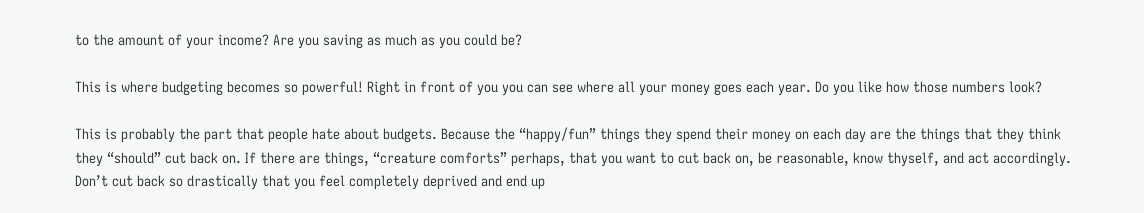to the amount of your income? Are you saving as much as you could be?

This is where budgeting becomes so powerful! Right in front of you you can see where all your money goes each year. Do you like how those numbers look?

This is probably the part that people hate about budgets. Because the “happy/fun” things they spend their money on each day are the things that they think they “should” cut back on. If there are things, “creature comforts” perhaps, that you want to cut back on, be reasonable, know thyself, and act accordingly. Don’t cut back so drastically that you feel completely deprived and end up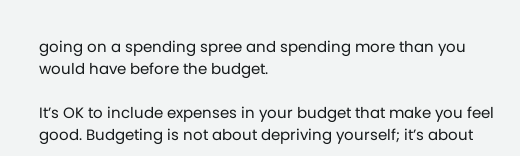going on a spending spree and spending more than you would have before the budget.

It’s OK to include expenses in your budget that make you feel good. Budgeting is not about depriving yourself; it’s about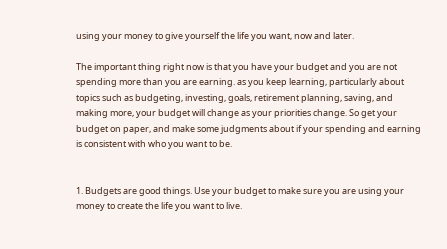using your money to give yourself the life you want, now and later.

The important thing right now is that you have your budget and you are not spending more than you are earning. as you keep learning, particularly about topics such as budgeting, investing, goals, retirement planning, saving, and making more, your budget will change as your priorities change. So get your budget on paper, and make some judgments about if your spending and earning is consistent with who you want to be.


1. Budgets are good things. Use your budget to make sure you are using your money to create the life you want to live.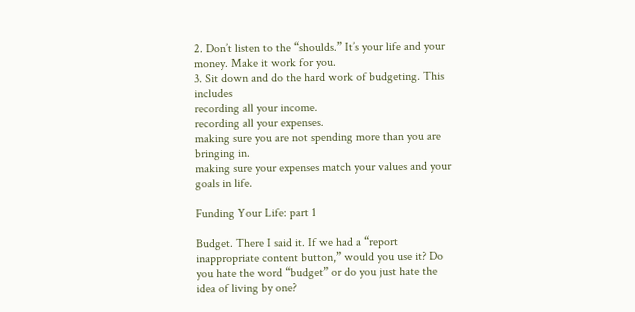2. Don’t listen to the “shoulds.” It’s your life and your money. Make it work for you.
3. Sit down and do the hard work of budgeting. This includes
recording all your income.
recording all your expenses.
making sure you are not spending more than you are bringing in.
making sure your expenses match your values and your goals in life.

Funding Your Life: part 1

Budget. There I said it. If we had a “report inappropriate content button,” would you use it? Do you hate the word “budget” or do you just hate the idea of living by one?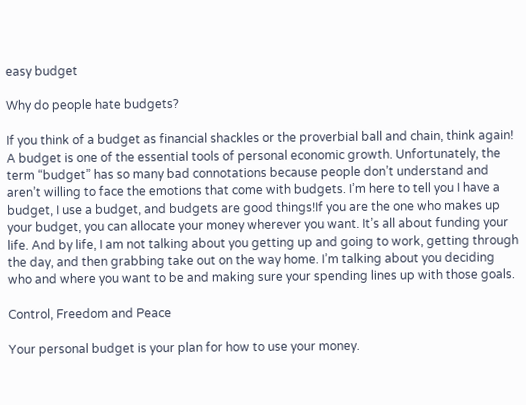easy budget

Why do people hate budgets?

If you think of a budget as financial shackles or the proverbial ball and chain, think again! A budget is one of the essential tools of personal economic growth. Unfortunately, the term “budget” has so many bad connotations because people don’t understand and aren’t willing to face the emotions that come with budgets. I’m here to tell you I have a budget, I use a budget, and budgets are good things!If you are the one who makes up your budget, you can allocate your money wherever you want. It’s all about funding your life. And by life, I am not talking about you getting up and going to work, getting through the day, and then grabbing take out on the way home. I’m talking about you deciding who and where you want to be and making sure your spending lines up with those goals.

Control, Freedom and Peace

Your personal budget is your plan for how to use your money.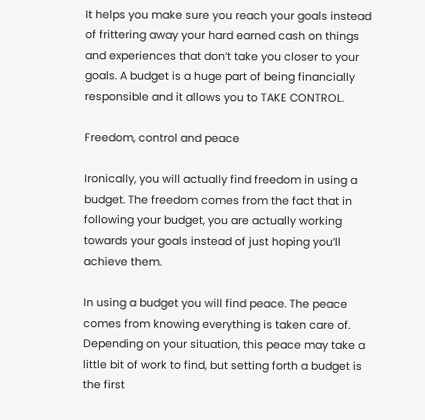It helps you make sure you reach your goals instead of frittering away your hard earned cash on things and experiences that don’t take you closer to your goals. A budget is a huge part of being financially responsible and it allows you to TAKE CONTROL.

Freedom, control and peace

Ironically, you will actually find freedom in using a budget. The freedom comes from the fact that in following your budget, you are actually working towards your goals instead of just hoping you’ll achieve them.

In using a budget you will find peace. The peace comes from knowing everything is taken care of. Depending on your situation, this peace may take a little bit of work to find, but setting forth a budget is the first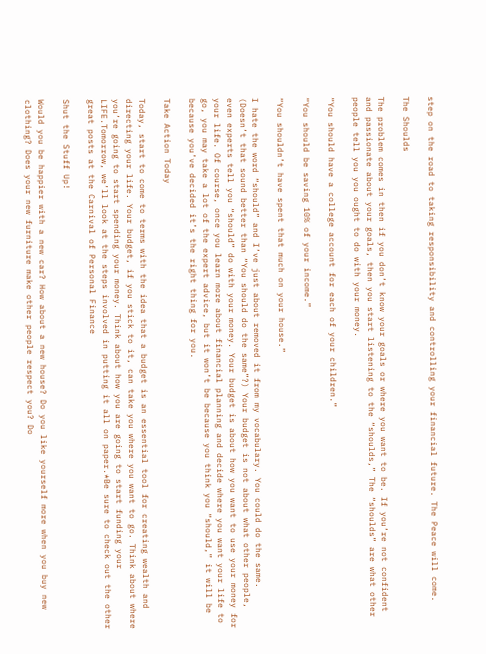step on the road to taking responsibility and controlling your financial future. The Peace will come.

The Shoulds

The problem comes in then if you don’t know your goals or where you want to be. If you’re not confident and passionate about your goals, then you start listening to the “shoulds,” The “shoulds” are what other people tell you you ought to do with your money.

“You should have a college account for each of your children.”

“You should be saving 10% of your income.”

“You shouldn’t have spent that much on your house.”

I hate the word “should” and I’ve just about removed it from my vocabulary. You could do the same. (Doesn’t that sound better than “You should do the same”?) Your budget is not about what other people, even experts tell you “should” do with your money. Your budget is about how you want to use your money for your life. Of course, once you learn more about financial planning and decide where you want your life to go, you may take a lot of the expert advice, but it won’t be because you think you “should,” it will be because you’ve decided it’s the right thing for you.

Take Action Today

Today, start to come to terms with the idea that a budget is an essential tool for creating wealth and directing your life. Your budget, if you stick to it, can take you where you want to go. Think about where you’re going to start spending your money. Think about how you are going to start funding your LIFE.Tomorrow, we’ll look at the steps involved in putting it all on paper.*Be sure to check out the other great posts at the Carnival of Personal Finance

Shut the Stuff Up!

Would you be happier with a new car? How about a new house? Do you like yourself more when you buy new clothing? Does your new furniture make other people respect you? Do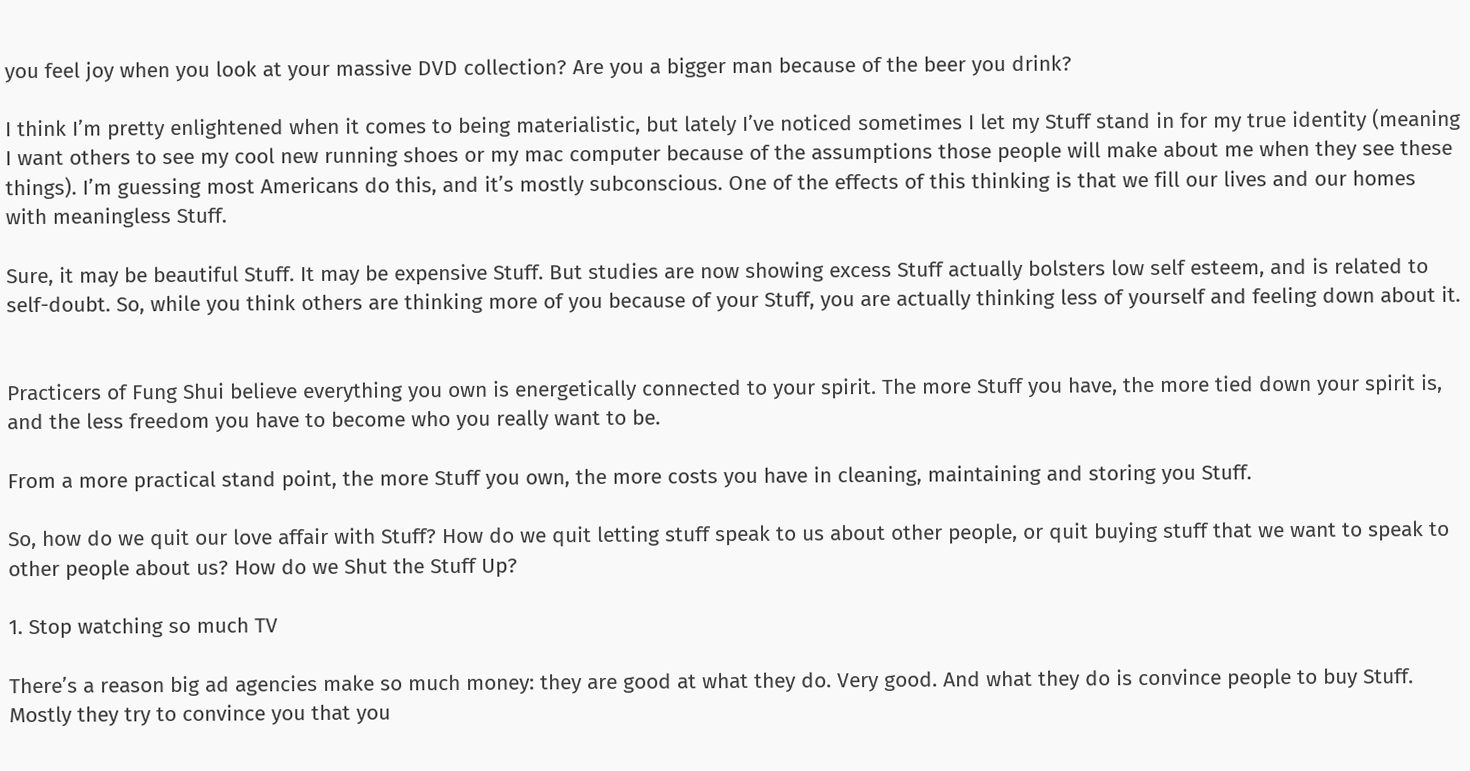you feel joy when you look at your massive DVD collection? Are you a bigger man because of the beer you drink?

I think I’m pretty enlightened when it comes to being materialistic, but lately I’ve noticed sometimes I let my Stuff stand in for my true identity (meaning I want others to see my cool new running shoes or my mac computer because of the assumptions those people will make about me when they see these things). I’m guessing most Americans do this, and it’s mostly subconscious. One of the effects of this thinking is that we fill our lives and our homes with meaningless Stuff.

Sure, it may be beautiful Stuff. It may be expensive Stuff. But studies are now showing excess Stuff actually bolsters low self esteem, and is related to self-doubt. So, while you think others are thinking more of you because of your Stuff, you are actually thinking less of yourself and feeling down about it.


Practicers of Fung Shui believe everything you own is energetically connected to your spirit. The more Stuff you have, the more tied down your spirit is, and the less freedom you have to become who you really want to be.

From a more practical stand point, the more Stuff you own, the more costs you have in cleaning, maintaining and storing you Stuff.

So, how do we quit our love affair with Stuff? How do we quit letting stuff speak to us about other people, or quit buying stuff that we want to speak to other people about us? How do we Shut the Stuff Up?

1. Stop watching so much TV

There’s a reason big ad agencies make so much money: they are good at what they do. Very good. And what they do is convince people to buy Stuff. Mostly they try to convince you that you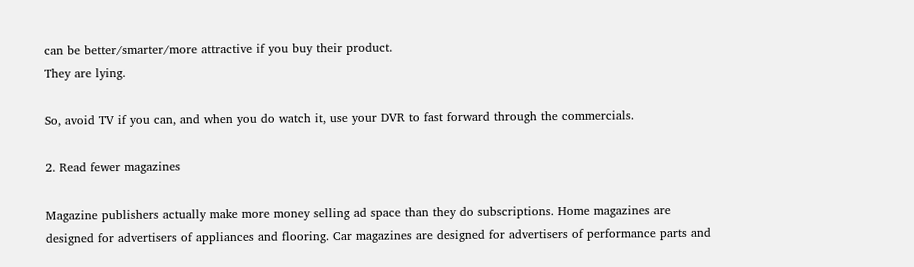can be better/smarter/more attractive if you buy their product.
They are lying.

So, avoid TV if you can, and when you do watch it, use your DVR to fast forward through the commercials.

2. Read fewer magazines

Magazine publishers actually make more money selling ad space than they do subscriptions. Home magazines are designed for advertisers of appliances and flooring. Car magazines are designed for advertisers of performance parts and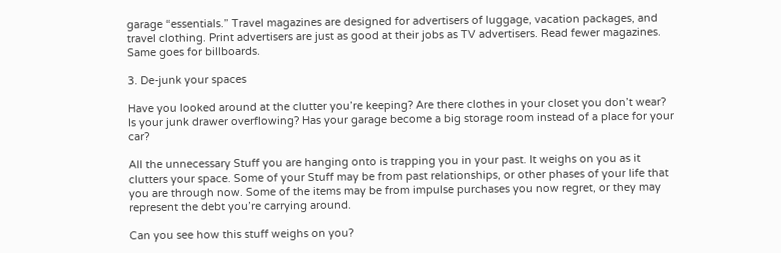garage “essentials.” Travel magazines are designed for advertisers of luggage, vacation packages, and travel clothing. Print advertisers are just as good at their jobs as TV advertisers. Read fewer magazines. Same goes for billboards.

3. De-junk your spaces

Have you looked around at the clutter you’re keeping? Are there clothes in your closet you don’t wear? Is your junk drawer overflowing? Has your garage become a big storage room instead of a place for your car?

All the unnecessary Stuff you are hanging onto is trapping you in your past. It weighs on you as it clutters your space. Some of your Stuff may be from past relationships, or other phases of your life that you are through now. Some of the items may be from impulse purchases you now regret, or they may represent the debt you’re carrying around.

Can you see how this stuff weighs on you?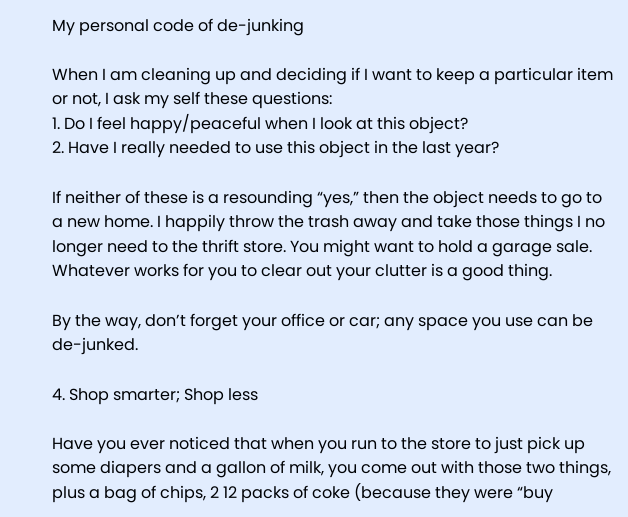My personal code of de-junking

When I am cleaning up and deciding if I want to keep a particular item or not, I ask my self these questions:
1. Do I feel happy/peaceful when I look at this object?
2. Have I really needed to use this object in the last year?

If neither of these is a resounding “yes,” then the object needs to go to a new home. I happily throw the trash away and take those things I no longer need to the thrift store. You might want to hold a garage sale. Whatever works for you to clear out your clutter is a good thing.

By the way, don’t forget your office or car; any space you use can be de-junked.

4. Shop smarter; Shop less

Have you ever noticed that when you run to the store to just pick up some diapers and a gallon of milk, you come out with those two things, plus a bag of chips, 2 12 packs of coke (because they were “buy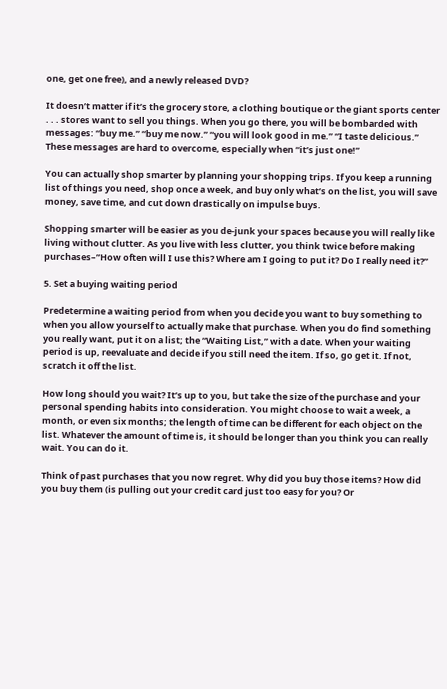one, get one free), and a newly released DVD?

It doesn’t matter if it’s the grocery store, a clothing boutique or the giant sports center . . . stores want to sell you things. When you go there, you will be bombarded with messages: “buy me.” “buy me now.” “you will look good in me.” “I taste delicious.” These messages are hard to overcome, especially when “it’s just one!”

You can actually shop smarter by planning your shopping trips. If you keep a running list of things you need, shop once a week, and buy only what’s on the list, you will save money, save time, and cut down drastically on impulse buys.

Shopping smarter will be easier as you de-junk your spaces because you will really like living without clutter. As you live with less clutter, you think twice before making purchases–”How often will I use this? Where am I going to put it? Do I really need it?”

5. Set a buying waiting period

Predetermine a waiting period from when you decide you want to buy something to when you allow yourself to actually make that purchase. When you do find something you really want, put it on a list; the “Waiting List,” with a date. When your waiting period is up, reevaluate and decide if you still need the item. If so, go get it. If not, scratch it off the list.

How long should you wait? It’s up to you, but take the size of the purchase and your personal spending habits into consideration. You might choose to wait a week, a month, or even six months; the length of time can be different for each object on the list. Whatever the amount of time is, it should be longer than you think you can really wait. You can do it.

Think of past purchases that you now regret. Why did you buy those items? How did you buy them (is pulling out your credit card just too easy for you? Or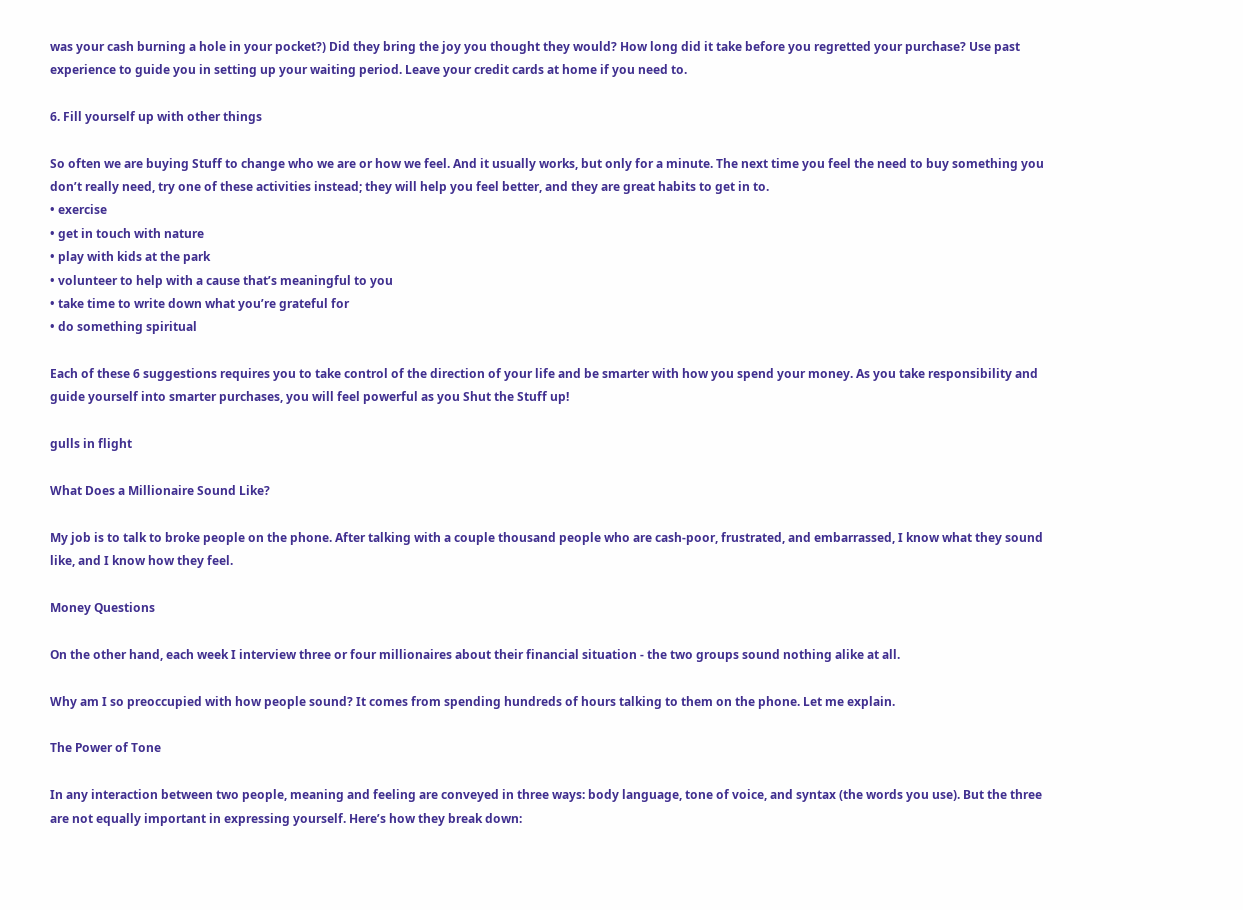was your cash burning a hole in your pocket?) Did they bring the joy you thought they would? How long did it take before you regretted your purchase? Use past experience to guide you in setting up your waiting period. Leave your credit cards at home if you need to.

6. Fill yourself up with other things

So often we are buying Stuff to change who we are or how we feel. And it usually works, but only for a minute. The next time you feel the need to buy something you don’t really need, try one of these activities instead; they will help you feel better, and they are great habits to get in to.
• exercise
• get in touch with nature
• play with kids at the park
• volunteer to help with a cause that’s meaningful to you
• take time to write down what you’re grateful for
• do something spiritual

Each of these 6 suggestions requires you to take control of the direction of your life and be smarter with how you spend your money. As you take responsibility and guide yourself into smarter purchases, you will feel powerful as you Shut the Stuff up!

gulls in flight

What Does a Millionaire Sound Like?

My job is to talk to broke people on the phone. After talking with a couple thousand people who are cash-poor, frustrated, and embarrassed, I know what they sound like, and I know how they feel.

Money Questions

On the other hand, each week I interview three or four millionaires about their financial situation - the two groups sound nothing alike at all.

Why am I so preoccupied with how people sound? It comes from spending hundreds of hours talking to them on the phone. Let me explain.

The Power of Tone

In any interaction between two people, meaning and feeling are conveyed in three ways: body language, tone of voice, and syntax (the words you use). But the three are not equally important in expressing yourself. Here’s how they break down: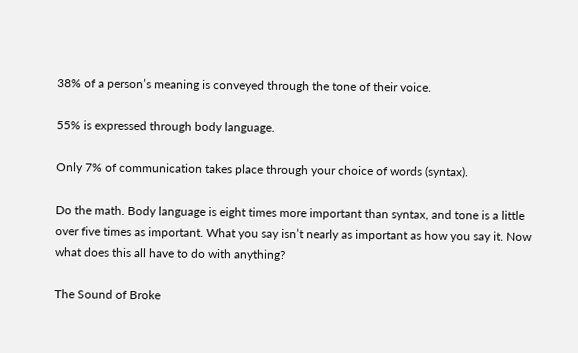38% of a person’s meaning is conveyed through the tone of their voice.

55% is expressed through body language.

Only 7% of communication takes place through your choice of words (syntax).

Do the math. Body language is eight times more important than syntax, and tone is a little over five times as important. What you say isn’t nearly as important as how you say it. Now what does this all have to do with anything?

The Sound of Broke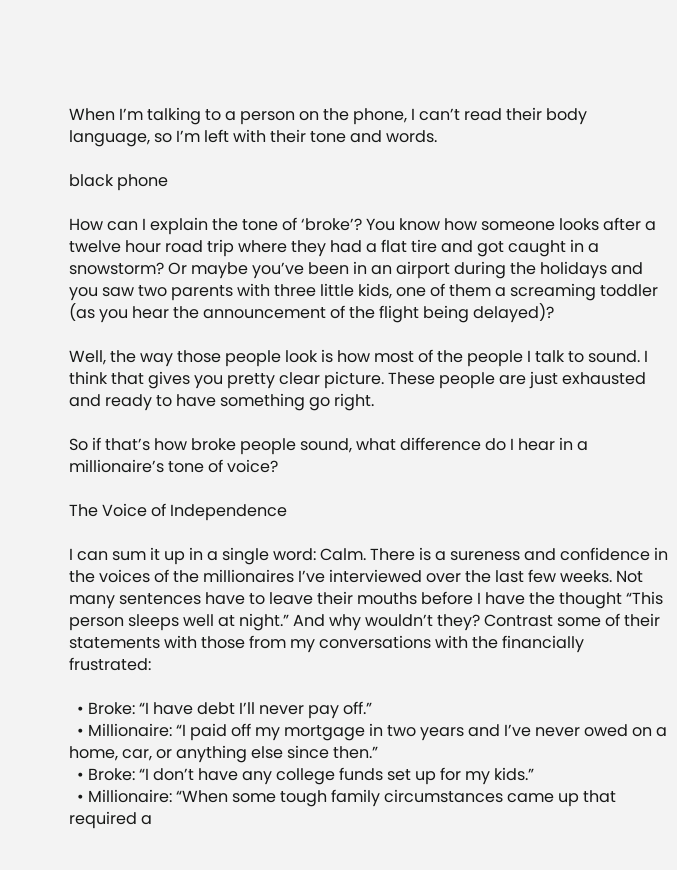When I’m talking to a person on the phone, I can’t read their body language, so I’m left with their tone and words.

black phone

How can I explain the tone of ‘broke’? You know how someone looks after a twelve hour road trip where they had a flat tire and got caught in a snowstorm? Or maybe you’ve been in an airport during the holidays and you saw two parents with three little kids, one of them a screaming toddler (as you hear the announcement of the flight being delayed)?

Well, the way those people look is how most of the people I talk to sound. I think that gives you pretty clear picture. These people are just exhausted and ready to have something go right.

So if that’s how broke people sound, what difference do I hear in a millionaire’s tone of voice?

The Voice of Independence

I can sum it up in a single word: Calm. There is a sureness and confidence in the voices of the millionaires I’ve interviewed over the last few weeks. Not many sentences have to leave their mouths before I have the thought “This person sleeps well at night.” And why wouldn’t they? Contrast some of their statements with those from my conversations with the financially frustrated:

  • Broke: “I have debt I’ll never pay off.”
  • Millionaire: “I paid off my mortgage in two years and I’ve never owed on a home, car, or anything else since then.”
  • Broke: “I don’t have any college funds set up for my kids.”
  • Millionaire: “When some tough family circumstances came up that required a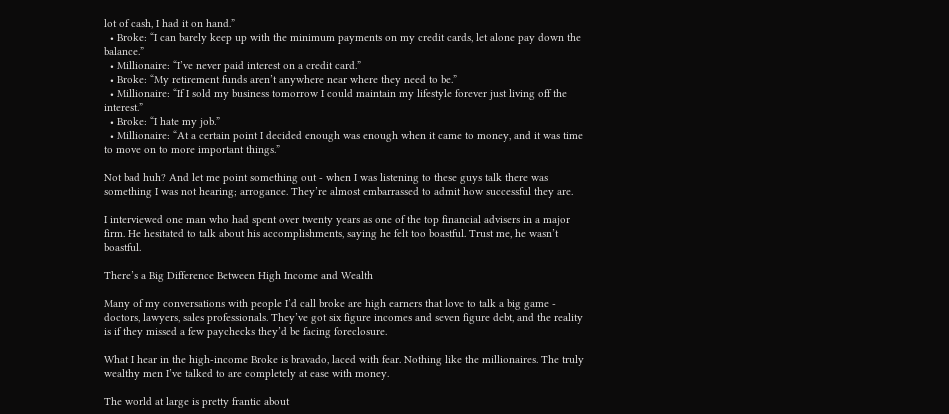lot of cash, I had it on hand.”
  • Broke: “I can barely keep up with the minimum payments on my credit cards, let alone pay down the balance.”
  • Millionaire: “I’ve never paid interest on a credit card.”
  • Broke: “My retirement funds aren’t anywhere near where they need to be.”
  • Millionaire: “If I sold my business tomorrow I could maintain my lifestyle forever just living off the interest.”
  • Broke: “I hate my job.”
  • Millionaire: “At a certain point I decided enough was enough when it came to money, and it was time to move on to more important things.”

Not bad huh? And let me point something out - when I was listening to these guys talk there was something I was not hearing; arrogance. They’re almost embarrassed to admit how successful they are.

I interviewed one man who had spent over twenty years as one of the top financial advisers in a major firm. He hesitated to talk about his accomplishments, saying he felt too boastful. Trust me, he wasn’t boastful.

There’s a Big Difference Between High Income and Wealth

Many of my conversations with people I’d call broke are high earners that love to talk a big game - doctors, lawyers, sales professionals. They’ve got six figure incomes and seven figure debt, and the reality is if they missed a few paychecks they’d be facing foreclosure.

What I hear in the high-income Broke is bravado, laced with fear. Nothing like the millionaires. The truly wealthy men I’ve talked to are completely at ease with money.

The world at large is pretty frantic about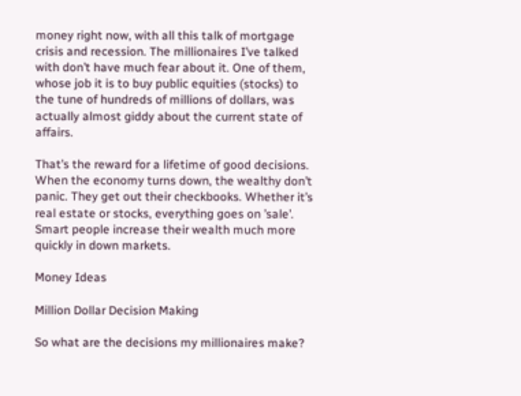money right now, with all this talk of mortgage crisis and recession. The millionaires I’ve talked with don’t have much fear about it. One of them, whose job it is to buy public equities (stocks) to the tune of hundreds of millions of dollars, was actually almost giddy about the current state of affairs.

That’s the reward for a lifetime of good decisions. When the economy turns down, the wealthy don’t panic. They get out their checkbooks. Whether it’s real estate or stocks, everything goes on ’sale’. Smart people increase their wealth much more quickly in down markets.

Money Ideas

Million Dollar Decision Making

So what are the decisions my millionaires make?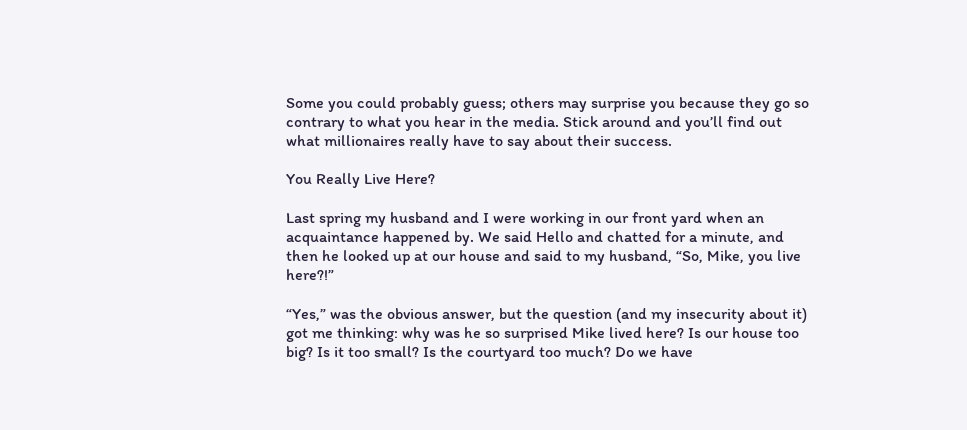Some you could probably guess; others may surprise you because they go so contrary to what you hear in the media. Stick around and you’ll find out what millionaires really have to say about their success.

You Really Live Here?

Last spring my husband and I were working in our front yard when an acquaintance happened by. We said Hello and chatted for a minute, and then he looked up at our house and said to my husband, “So, Mike, you live here?!”

“Yes,” was the obvious answer, but the question (and my insecurity about it) got me thinking: why was he so surprised Mike lived here? Is our house too big? Is it too small? Is the courtyard too much? Do we have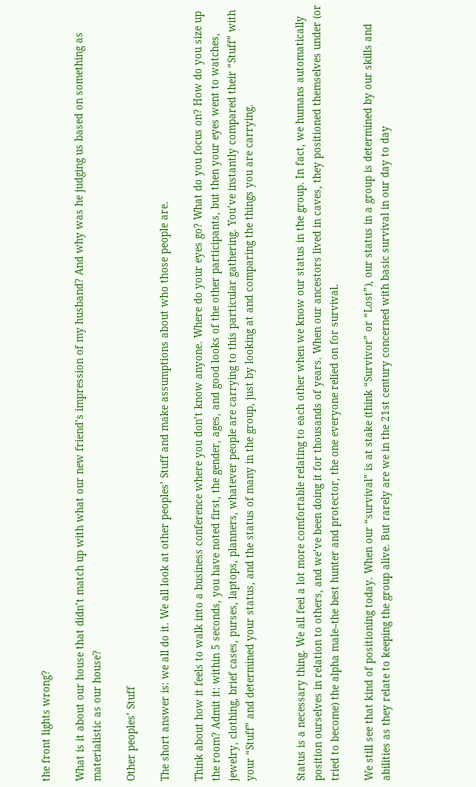the front lights wrong?

What is it about our house that didn’t match up with what our new friend’s impression of my husband? And why was he judging us based on something as materialistic as our house?

Other peoples’ Stuff

The short answer is: we all do it. We all look at other peoples’ Stuff and make assumptions about who those people are.

Think about how it feels to walk into a business conference where you don’t know anyone. Where do your eyes go? What do you focus on? How do you size up the room? Admit it: within 5 seconds, you have noted first, the gender, ages, and good looks of the other participants, but then your eyes went to watches, jewelry, clothing, brief cases, purses, laptops, planners, whatever people are carrying to this particular gathering. You’ve instantly compared their “Stuff” with your “Stuff” and determined your status, and the status of many in the group, just by looking at and comparing the things you are carrying.


Status is a necessary thing. We all feel a lot more comfortable relating to each other when we know our status in the group. In fact, we humans automatically position ourselves in relation to others, and we’ve been doing it for thousands of years. When our ancestors lived in caves, they positioned themselves under (or tried to become) the alpha male–the best hunter and protector, the one everyone relied on for survival.

We still see that kind of positioning today. When our “survival” is at stake (think “Survivor” or “Lost”), our status in a group is determined by our skills and abilities as they relate to keeping the group alive. But rarely are we in the 21st century concerned with basic survival in our day to day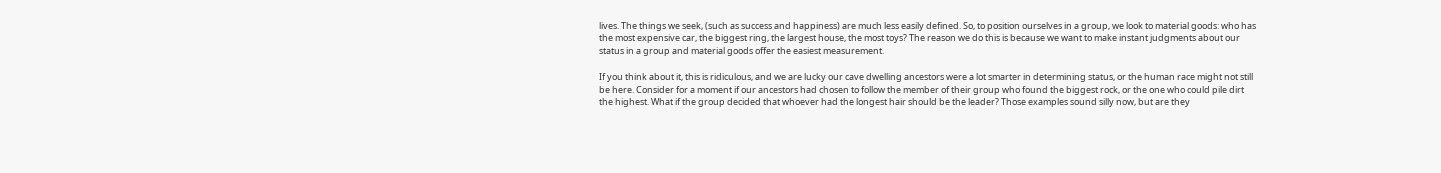lives. The things we seek, (such as success and happiness) are much less easily defined. So, to position ourselves in a group, we look to material goods: who has the most expensive car, the biggest ring, the largest house, the most toys? The reason we do this is because we want to make instant judgments about our status in a group and material goods offer the easiest measurement.

If you think about it, this is ridiculous, and we are lucky our cave dwelling ancestors were a lot smarter in determining status, or the human race might not still be here. Consider for a moment if our ancestors had chosen to follow the member of their group who found the biggest rock, or the one who could pile dirt the highest. What if the group decided that whoever had the longest hair should be the leader? Those examples sound silly now, but are they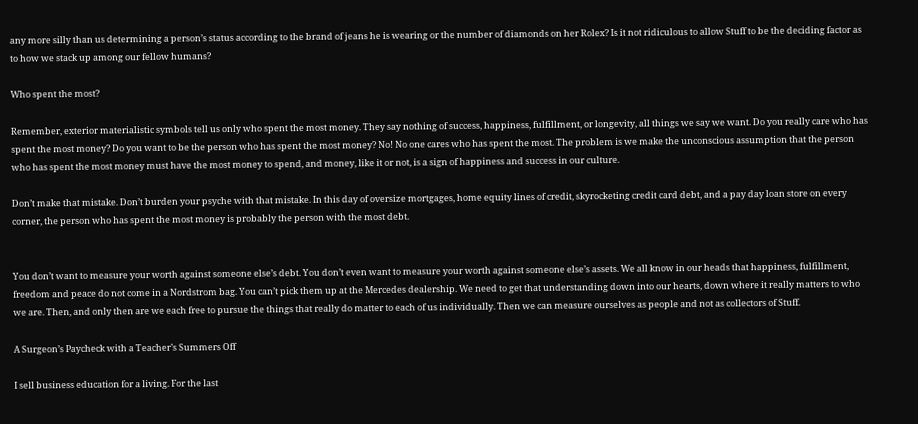any more silly than us determining a person’s status according to the brand of jeans he is wearing or the number of diamonds on her Rolex? Is it not ridiculous to allow Stuff to be the deciding factor as to how we stack up among our fellow humans?

Who spent the most?

Remember, exterior materialistic symbols tell us only who spent the most money. They say nothing of success, happiness, fulfillment, or longevity, all things we say we want. Do you really care who has spent the most money? Do you want to be the person who has spent the most money? No! No one cares who has spent the most. The problem is we make the unconscious assumption that the person who has spent the most money must have the most money to spend, and money, like it or not, is a sign of happiness and success in our culture.

Don’t make that mistake. Don’t burden your psyche with that mistake. In this day of oversize mortgages, home equity lines of credit, skyrocketing credit card debt, and a pay day loan store on every corner, the person who has spent the most money is probably the person with the most debt.


You don’t want to measure your worth against someone else’s debt. You don’t even want to measure your worth against someone else’s assets. We all know in our heads that happiness, fulfillment, freedom and peace do not come in a Nordstrom bag. You can’t pick them up at the Mercedes dealership. We need to get that understanding down into our hearts, down where it really matters to who we are. Then, and only then are we each free to pursue the things that really do matter to each of us individually. Then we can measure ourselves as people and not as collectors of Stuff.

A Surgeon’s Paycheck with a Teacher’s Summers Off

I sell business education for a living. For the last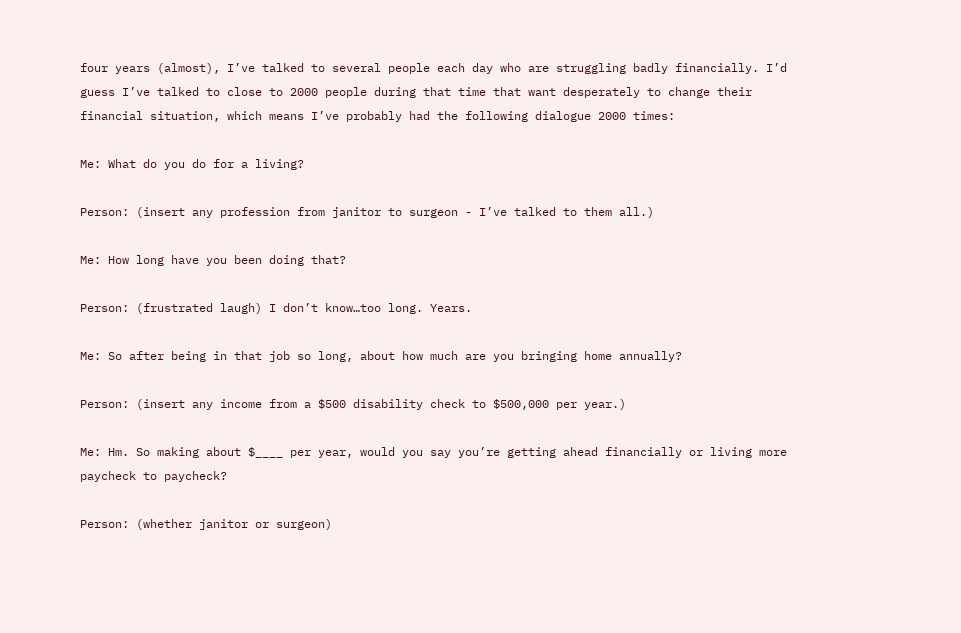four years (almost), I’ve talked to several people each day who are struggling badly financially. I’d guess I’ve talked to close to 2000 people during that time that want desperately to change their financial situation, which means I’ve probably had the following dialogue 2000 times:

Me: What do you do for a living?

Person: (insert any profession from janitor to surgeon - I’ve talked to them all.)

Me: How long have you been doing that?

Person: (frustrated laugh) I don’t know…too long. Years.

Me: So after being in that job so long, about how much are you bringing home annually?

Person: (insert any income from a $500 disability check to $500,000 per year.)

Me: Hm. So making about $____ per year, would you say you’re getting ahead financially or living more paycheck to paycheck?

Person: (whether janitor or surgeon)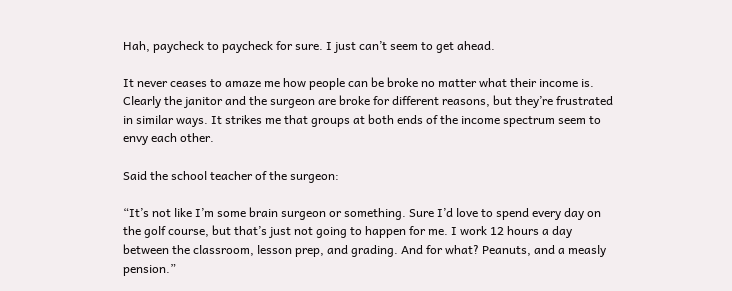Hah, paycheck to paycheck for sure. I just can’t seem to get ahead.

It never ceases to amaze me how people can be broke no matter what their income is. Clearly the janitor and the surgeon are broke for different reasons, but they’re frustrated in similar ways. It strikes me that groups at both ends of the income spectrum seem to envy each other.

Said the school teacher of the surgeon:

“It’s not like I’m some brain surgeon or something. Sure I’d love to spend every day on the golf course, but that’s just not going to happen for me. I work 12 hours a day between the classroom, lesson prep, and grading. And for what? Peanuts, and a measly pension.”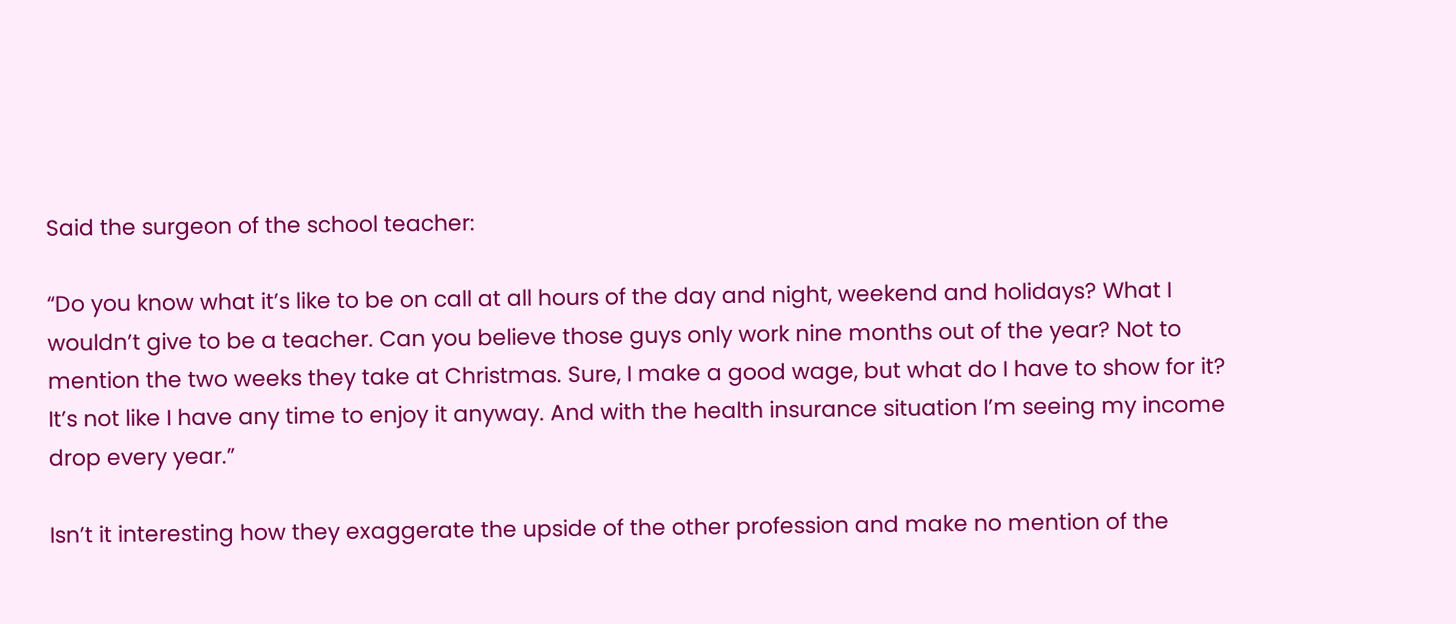Said the surgeon of the school teacher:

“Do you know what it’s like to be on call at all hours of the day and night, weekend and holidays? What I wouldn’t give to be a teacher. Can you believe those guys only work nine months out of the year? Not to mention the two weeks they take at Christmas. Sure, I make a good wage, but what do I have to show for it? It’s not like I have any time to enjoy it anyway. And with the health insurance situation I’m seeing my income drop every year.”

Isn’t it interesting how they exaggerate the upside of the other profession and make no mention of the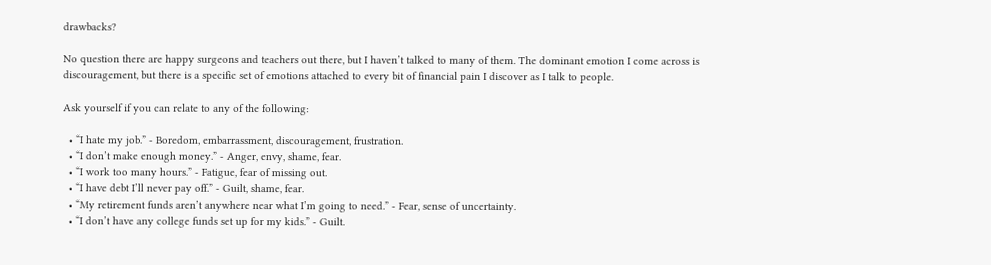drawbacks?

No question there are happy surgeons and teachers out there, but I haven’t talked to many of them. The dominant emotion I come across is discouragement, but there is a specific set of emotions attached to every bit of financial pain I discover as I talk to people.

Ask yourself if you can relate to any of the following:

  • “I hate my job.” - Boredom, embarrassment, discouragement, frustration.
  • “I don’t make enough money.” - Anger, envy, shame, fear.
  • “I work too many hours.” - Fatigue, fear of missing out.
  • “I have debt I’ll never pay off.” - Guilt, shame, fear.
  • “My retirement funds aren’t anywhere near what I’m going to need.” - Fear, sense of uncertainty.
  • “I don’t have any college funds set up for my kids.” - Guilt.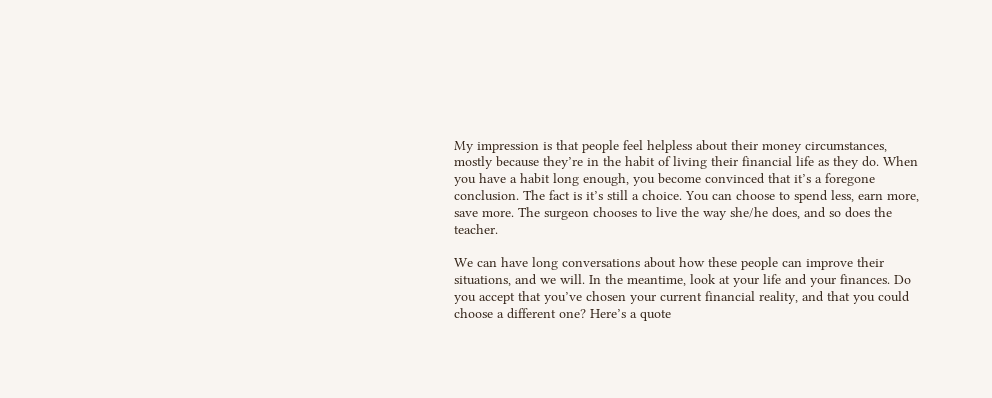My impression is that people feel helpless about their money circumstances, mostly because they’re in the habit of living their financial life as they do. When you have a habit long enough, you become convinced that it’s a foregone conclusion. The fact is it’s still a choice. You can choose to spend less, earn more, save more. The surgeon chooses to live the way she/he does, and so does the teacher.

We can have long conversations about how these people can improve their situations, and we will. In the meantime, look at your life and your finances. Do you accept that you’ve chosen your current financial reality, and that you could choose a different one? Here’s a quote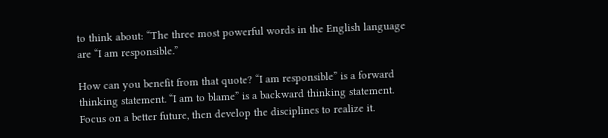to think about: “The three most powerful words in the English language are “I am responsible.”

How can you benefit from that quote? “I am responsible” is a forward thinking statement. “I am to blame” is a backward thinking statement. Focus on a better future, then develop the disciplines to realize it.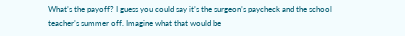What’s the payoff? I guess you could say it’s the surgeon’s paycheck and the school teacher’s summer off. Imagine what that would be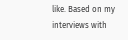like. Based on my interviews with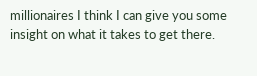millionaires I think I can give you some insight on what it takes to get there.